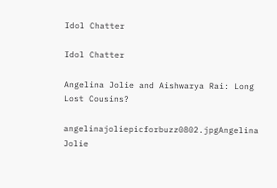Idol Chatter

Idol Chatter

Angelina Jolie and Aishwarya Rai: Long Lost Cousins?

angelinajoliepicforbuzz0802.jpgAngelina Jolie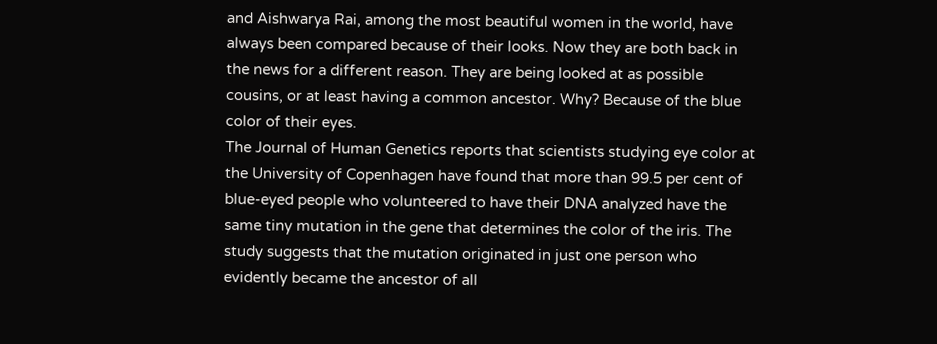and Aishwarya Rai, among the most beautiful women in the world, have always been compared because of their looks. Now they are both back in the news for a different reason. They are being looked at as possible cousins, or at least having a common ancestor. Why? Because of the blue color of their eyes.
The Journal of Human Genetics reports that scientists studying eye color at the University of Copenhagen have found that more than 99.5 per cent of blue-eyed people who volunteered to have their DNA analyzed have the same tiny mutation in the gene that determines the color of the iris. The study suggests that the mutation originated in just one person who evidently became the ancestor of all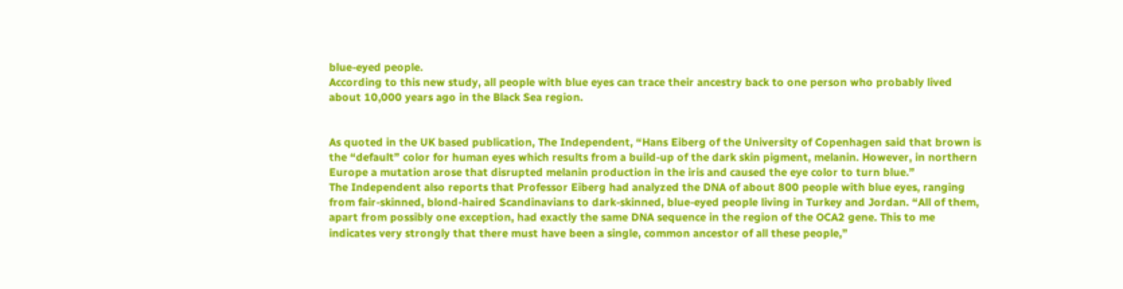blue-eyed people.
According to this new study, all people with blue eyes can trace their ancestry back to one person who probably lived about 10,000 years ago in the Black Sea region.


As quoted in the UK based publication, The Independent, “Hans Eiberg of the University of Copenhagen said that brown is the “default” color for human eyes which results from a build-up of the dark skin pigment, melanin. However, in northern Europe a mutation arose that disrupted melanin production in the iris and caused the eye color to turn blue.”
The Independent also reports that Professor Eiberg had analyzed the DNA of about 800 people with blue eyes, ranging from fair-skinned, blond-haired Scandinavians to dark-skinned, blue-eyed people living in Turkey and Jordan. “All of them, apart from possibly one exception, had exactly the same DNA sequence in the region of the OCA2 gene. This to me indicates very strongly that there must have been a single, common ancestor of all these people,”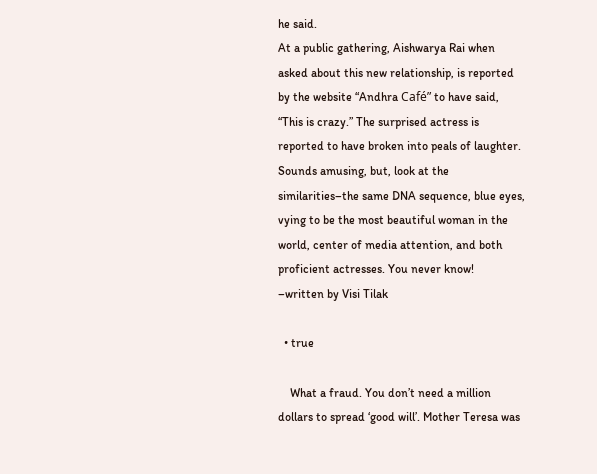he said.
At a public gathering, Aishwarya Rai when asked about this new relationship, is reported by the website “Andhra Café” to have said, “This is crazy.” The surprised actress is reported to have broken into peals of laughter.
Sounds amusing, but, look at the similarities–the same DNA sequence, blue eyes, vying to be the most beautiful woman in the world, center of media attention, and both proficient actresses. You never know!
–written by Visi Tilak

  • true

    What a fraud. You don’t need a million dollars to spread ‘good will’. Mother Teresa was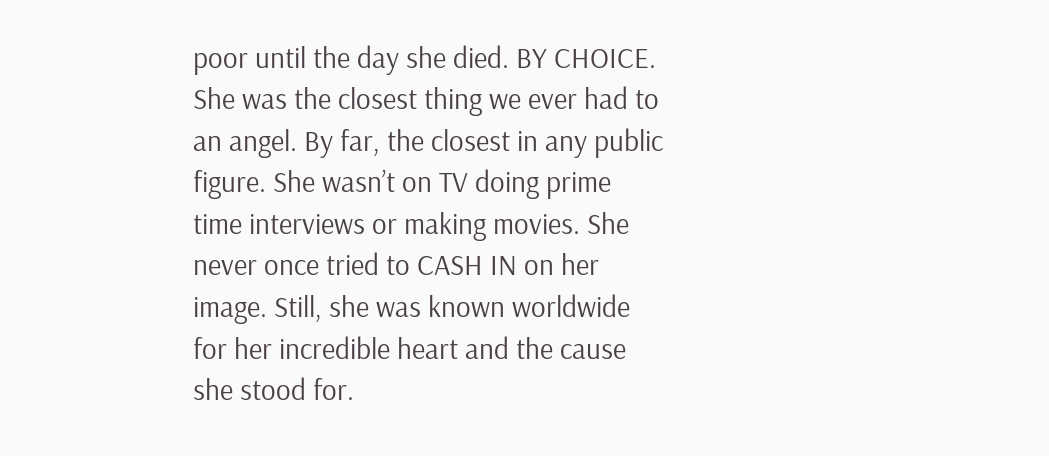poor until the day she died. BY CHOICE. She was the closest thing we ever had to an angel. By far, the closest in any public figure. She wasn’t on TV doing prime time interviews or making movies. She never once tried to CASH IN on her image. Still, she was known worldwide for her incredible heart and the cause she stood for.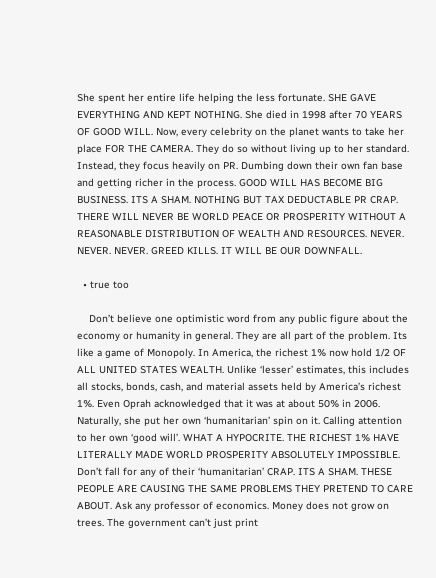She spent her entire life helping the less fortunate. SHE GAVE EVERYTHING AND KEPT NOTHING. She died in 1998 after 70 YEARS OF GOOD WILL. Now, every celebrity on the planet wants to take her place FOR THE CAMERA. They do so without living up to her standard. Instead, they focus heavily on PR. Dumbing down their own fan base and getting richer in the process. GOOD WILL HAS BECOME BIG BUSINESS. ITS A SHAM. NOTHING BUT TAX DEDUCTABLE PR CRAP. THERE WILL NEVER BE WORLD PEACE OR PROSPERITY WITHOUT A REASONABLE DISTRIBUTION OF WEALTH AND RESOURCES. NEVER. NEVER. NEVER. GREED KILLS. IT WILL BE OUR DOWNFALL.

  • true too

    Don’t believe one optimistic word from any public figure about the economy or humanity in general. They are all part of the problem. Its like a game of Monopoly. In America, the richest 1% now hold 1/2 OF ALL UNITED STATES WEALTH. Unlike ‘lesser’ estimates, this includes all stocks, bonds, cash, and material assets held by America’s richest 1%. Even Oprah acknowledged that it was at about 50% in 2006. Naturally, she put her own ‘humanitarian’ spin on it. Calling attention to her own ‘good will’. WHAT A HYPOCRITE. THE RICHEST 1% HAVE LITERALLY MADE WORLD PROSPERITY ABSOLUTELY IMPOSSIBLE. Don’t fall for any of their ‘humanitarian’ CRAP. ITS A SHAM. THESE PEOPLE ARE CAUSING THE SAME PROBLEMS THEY PRETEND TO CARE ABOUT. Ask any professor of economics. Money does not grow on trees. The government can’t just print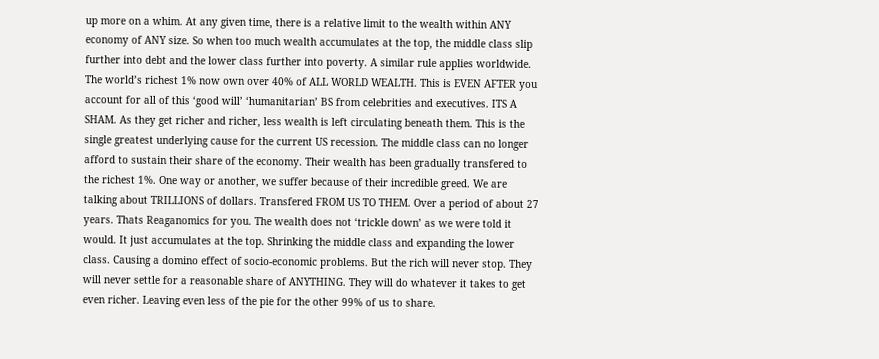up more on a whim. At any given time, there is a relative limit to the wealth within ANY economy of ANY size. So when too much wealth accumulates at the top, the middle class slip further into debt and the lower class further into poverty. A similar rule applies worldwide. The world’s richest 1% now own over 40% of ALL WORLD WEALTH. This is EVEN AFTER you account for all of this ‘good will’ ‘humanitarian’ BS from celebrities and executives. ITS A SHAM. As they get richer and richer, less wealth is left circulating beneath them. This is the single greatest underlying cause for the current US recession. The middle class can no longer afford to sustain their share of the economy. Their wealth has been gradually transfered to the richest 1%. One way or another, we suffer because of their incredible greed. We are talking about TRILLIONS of dollars. Transfered FROM US TO THEM. Over a period of about 27 years. Thats Reaganomics for you. The wealth does not ‘trickle down’ as we were told it would. It just accumulates at the top. Shrinking the middle class and expanding the lower class. Causing a domino effect of socio-economic problems. But the rich will never stop. They will never settle for a reasonable share of ANYTHING. They will do whatever it takes to get even richer. Leaving even less of the pie for the other 99% of us to share.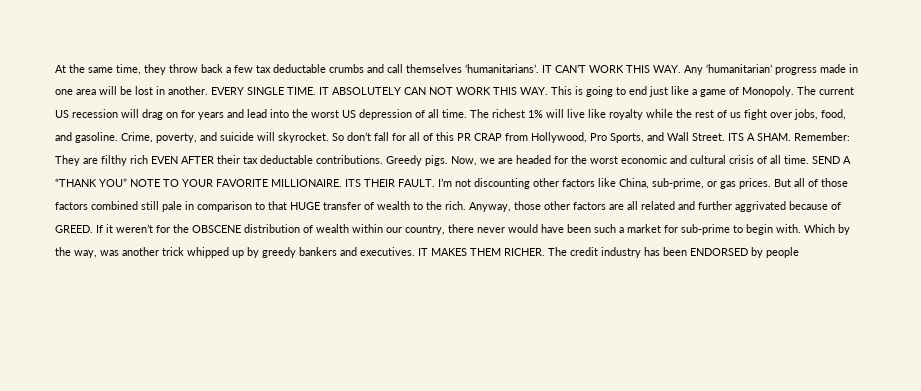At the same time, they throw back a few tax deductable crumbs and call themselves ‘humanitarians’. IT CAN’T WORK THIS WAY. Any ‘humanitarian’ progress made in one area will be lost in another. EVERY SINGLE TIME. IT ABSOLUTELY CAN NOT WORK THIS WAY. This is going to end just like a game of Monopoly. The current US recession will drag on for years and lead into the worst US depression of all time. The richest 1% will live like royalty while the rest of us fight over jobs, food, and gasoline. Crime, poverty, and suicide will skyrocket. So don’t fall for all of this PR CRAP from Hollywood, Pro Sports, and Wall Street. ITS A SHAM. Remember: They are filthy rich EVEN AFTER their tax deductable contributions. Greedy pigs. Now, we are headed for the worst economic and cultural crisis of all time. SEND A “THANK YOU” NOTE TO YOUR FAVORITE MILLIONAIRE. ITS THEIR FAULT. I’m not discounting other factors like China, sub-prime, or gas prices. But all of those factors combined still pale in comparison to that HUGE transfer of wealth to the rich. Anyway, those other factors are all related and further aggrivated because of GREED. If it weren’t for the OBSCENE distribution of wealth within our country, there never would have been such a market for sub-prime to begin with. Which by the way, was another trick whipped up by greedy bankers and executives. IT MAKES THEM RICHER. The credit industry has been ENDORSED by people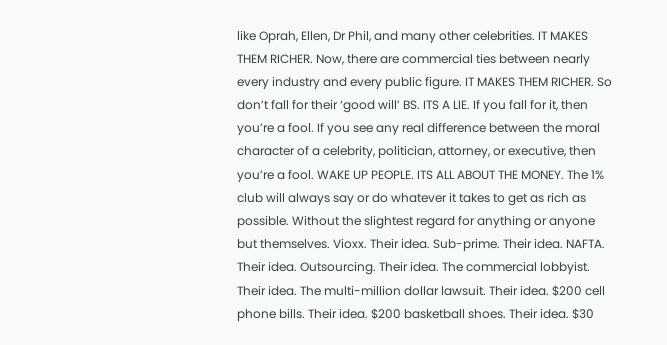like Oprah, Ellen, Dr Phil, and many other celebrities. IT MAKES THEM RICHER. Now, there are commercial ties between nearly every industry and every public figure. IT MAKES THEM RICHER. So don’t fall for their ‘good will’ BS. ITS A LIE. If you fall for it, then you’re a fool. If you see any real difference between the moral character of a celebrity, politician, attorney, or executive, then you’re a fool. WAKE UP PEOPLE. ITS ALL ABOUT THE MONEY. The 1% club will always say or do whatever it takes to get as rich as possible. Without the slightest regard for anything or anyone but themselves. Vioxx. Their idea. Sub-prime. Their idea. NAFTA. Their idea. Outsourcing. Their idea. The commercial lobbyist. Their idea. The multi-million dollar lawsuit. Their idea. $200 cell phone bills. Their idea. $200 basketball shoes. Their idea. $30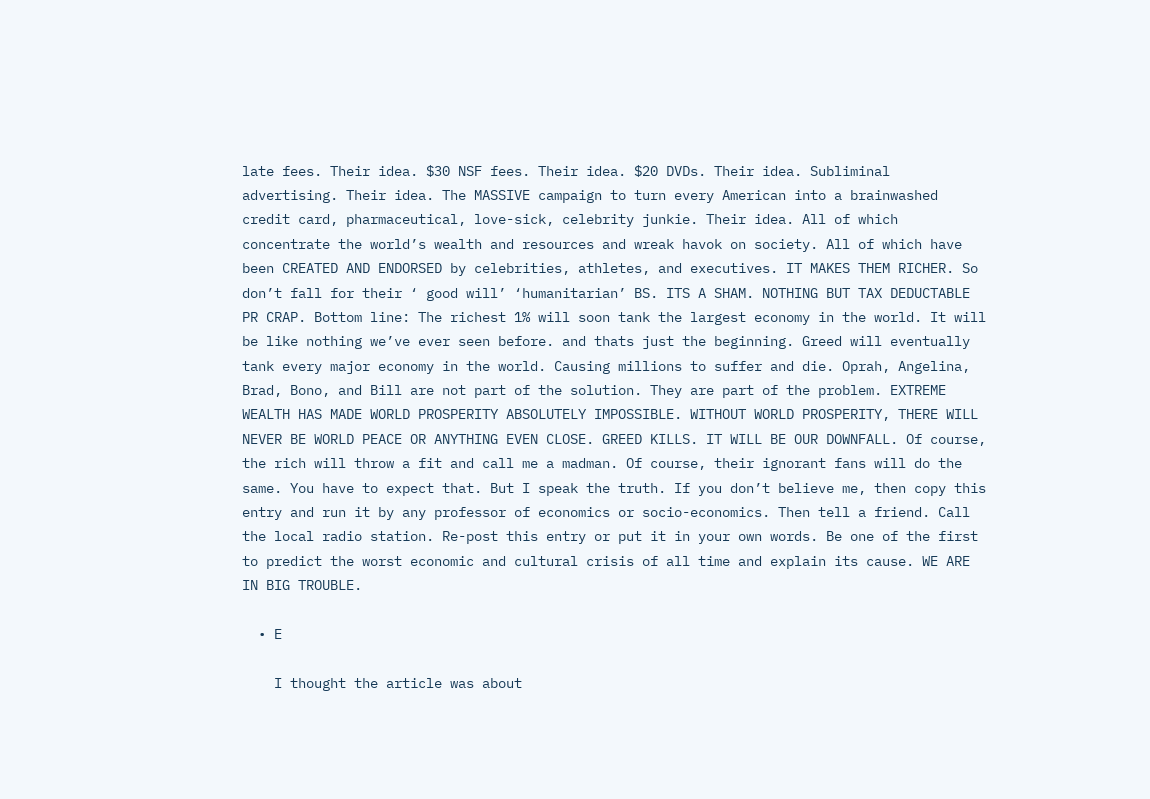late fees. Their idea. $30 NSF fees. Their idea. $20 DVDs. Their idea. Subliminal advertising. Their idea. The MASSIVE campaign to turn every American into a brainwashed credit card, pharmaceutical, love-sick, celebrity junkie. Their idea. All of which concentrate the world’s wealth and resources and wreak havok on society. All of which have been CREATED AND ENDORSED by celebrities, athletes, and executives. IT MAKES THEM RICHER. So don’t fall for their ‘ good will’ ‘humanitarian’ BS. ITS A SHAM. NOTHING BUT TAX DEDUCTABLE PR CRAP. Bottom line: The richest 1% will soon tank the largest economy in the world. It will be like nothing we’ve ever seen before. and thats just the beginning. Greed will eventually tank every major economy in the world. Causing millions to suffer and die. Oprah, Angelina, Brad, Bono, and Bill are not part of the solution. They are part of the problem. EXTREME WEALTH HAS MADE WORLD PROSPERITY ABSOLUTELY IMPOSSIBLE. WITHOUT WORLD PROSPERITY, THERE WILL NEVER BE WORLD PEACE OR ANYTHING EVEN CLOSE. GREED KILLS. IT WILL BE OUR DOWNFALL. Of course, the rich will throw a fit and call me a madman. Of course, their ignorant fans will do the same. You have to expect that. But I speak the truth. If you don’t believe me, then copy this entry and run it by any professor of economics or socio-economics. Then tell a friend. Call the local radio station. Re-post this entry or put it in your own words. Be one of the first to predict the worst economic and cultural crisis of all time and explain its cause. WE ARE IN BIG TROUBLE.

  • E

    I thought the article was about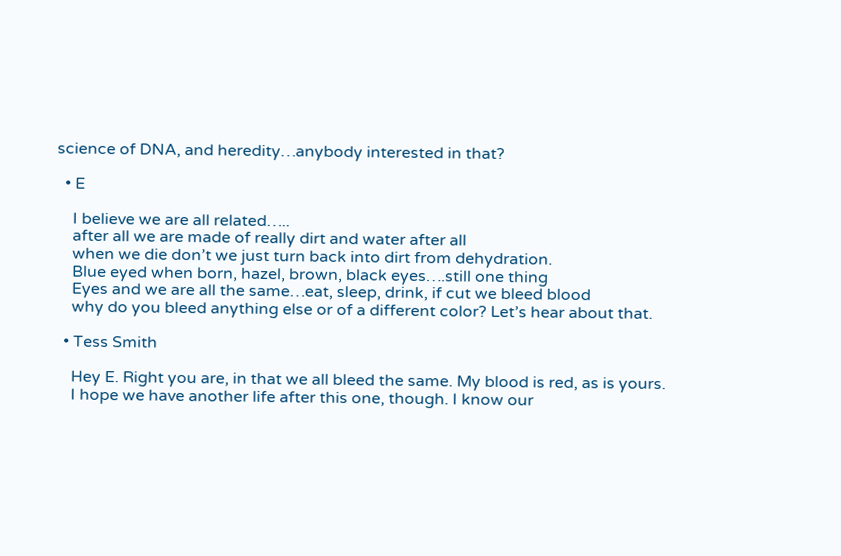science of DNA, and heredity…anybody interested in that?

  • E

    I believe we are all related…..
    after all we are made of really dirt and water after all
    when we die don’t we just turn back into dirt from dehydration.
    Blue eyed when born, hazel, brown, black eyes….still one thing
    Eyes and we are all the same…eat, sleep, drink, if cut we bleed blood
    why do you bleed anything else or of a different color? Let’s hear about that.

  • Tess Smith

    Hey E. Right you are, in that we all bleed the same. My blood is red, as is yours.
    I hope we have another life after this one, though. I know our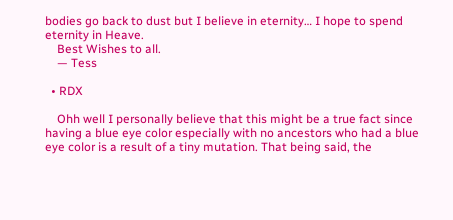bodies go back to dust but I believe in eternity… I hope to spend eternity in Heave.
    Best Wishes to all.
    — Tess

  • RDX

    Ohh well I personally believe that this might be a true fact since having a blue eye color especially with no ancestors who had a blue eye color is a result of a tiny mutation. That being said, the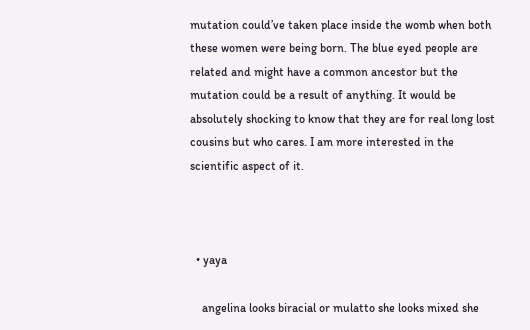mutation could’ve taken place inside the womb when both these women were being born. The blue eyed people are related and might have a common ancestor but the mutation could be a result of anything. It would be absolutely shocking to know that they are for real long lost cousins but who cares. I am more interested in the scientific aspect of it.



  • yaya

    angelina looks biracial or mulatto she looks mixed she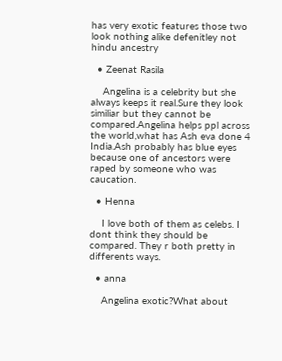has very exotic features those two look nothing alike defenitley not hindu ancestry

  • Zeenat Rasila

    Angelina is a celebrity but she always keeps it real.Sure they look similiar but they cannot be compared.Angelina helps ppl across the world,what has Ash eva done 4 India.Ash probably has blue eyes because one of ancestors were raped by someone who was caucation.

  • Henna

    I love both of them as celebs. I dont think they should be compared. They r both pretty in differents ways.

  • anna

    Angelina exotic?What about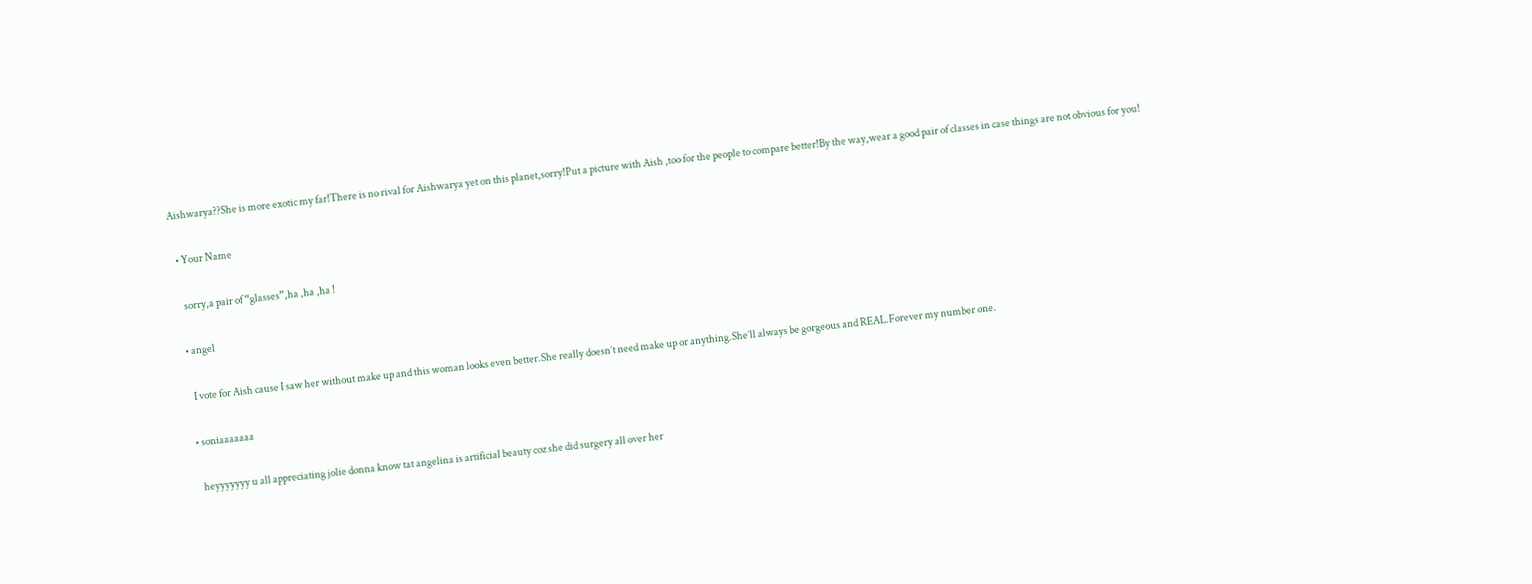Aishwarya??She is more exotic my far!There is no rival for Aishwarya yet on this planet,sorry!Put a picture with Aish ,too for the people to compare better!By the way,wear a good pair of classes in case things are not obvious for you!

  • Your Name

    sorry,a pair of “glasses”,ha ,ha ,ha !

  • angel

    I vote for Aish cause I saw her without make up and this woman looks even better.She really doesn’t need make up or anything.She’ll always be gorgeous and REAL.Forever my number one.

  • soniaaaaaaa

    heyyyyyyy u all appreciating jolie donna know tat angelina is artificial beauty coz she did surgery all over her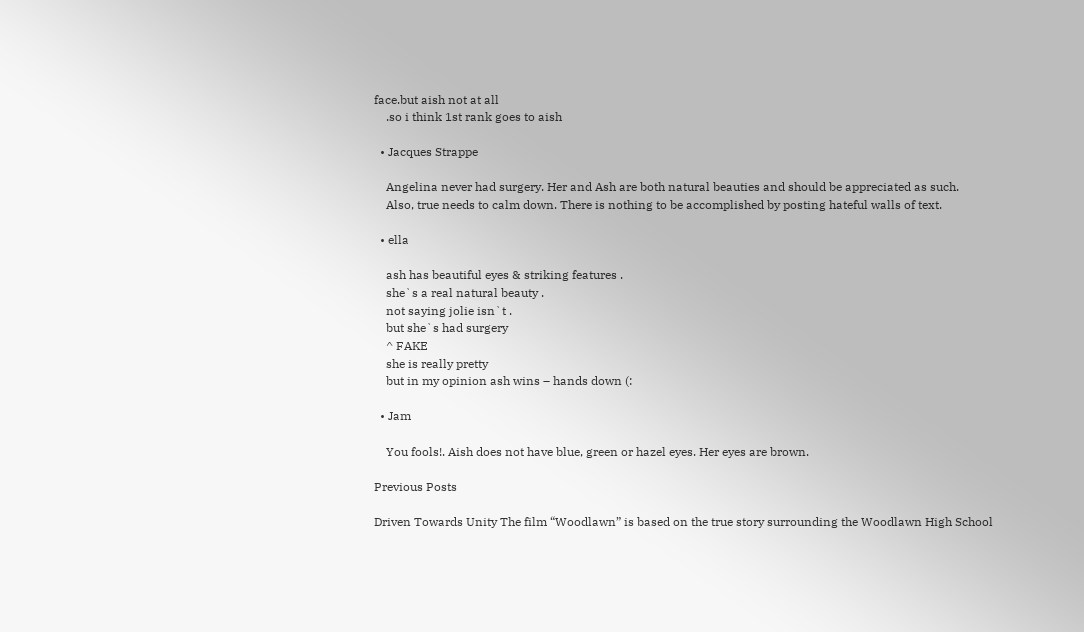face.but aish not at all
    .so i think 1st rank goes to aish

  • Jacques Strappe

    Angelina never had surgery. Her and Ash are both natural beauties and should be appreciated as such.
    Also, true needs to calm down. There is nothing to be accomplished by posting hateful walls of text.

  • ella

    ash has beautiful eyes & striking features .
    she`s a real natural beauty .
    not saying jolie isn`t .
    but she`s had surgery
    ^ FAKE
    she is really pretty
    but in my opinion ash wins – hands down (:

  • Jam

    You fools!. Aish does not have blue, green or hazel eyes. Her eyes are brown.

Previous Posts

Driven Towards Unity The film “Woodlawn” is based on the true story surrounding the Woodlawn High School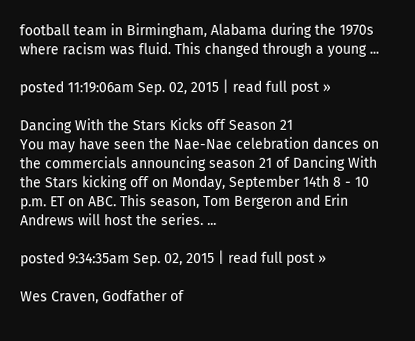football team in Birmingham, Alabama during the 1970s where racism was fluid. This changed through a young ...

posted 11:19:06am Sep. 02, 2015 | read full post »

Dancing With the Stars Kicks off Season 21
You may have seen the Nae-Nae celebration dances on the commercials announcing season 21 of Dancing With the Stars kicking off on Monday, September 14th 8 - 10 p.m. ET on ABC. This season, Tom Bergeron and Erin Andrews will host the series. ...

posted 9:34:35am Sep. 02, 2015 | read full post »

Wes Craven, Godfather of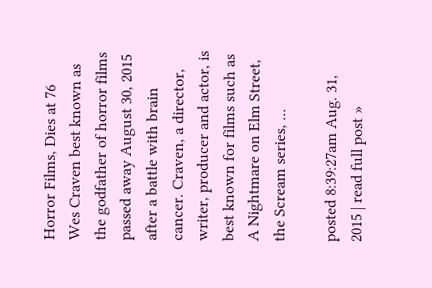Horror Films, Dies at 76
Wes Craven best known as the godfather of horror films passed away August 30, 2015 after a battle with brain cancer. Craven, a director, writer, producer and actor, is best known for films such as A Nightmare on Elm Street, the Scream series, ...

posted 8:39:27am Aug. 31, 2015 | read full post »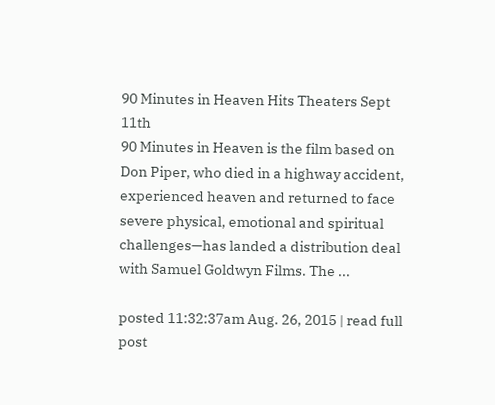90 Minutes in Heaven Hits Theaters Sept 11th
90 Minutes in Heaven is the film based on Don Piper, who died in a highway accident, experienced heaven and returned to face severe physical, emotional and spiritual challenges—has landed a distribution deal with Samuel Goldwyn Films. The ...

posted 11:32:37am Aug. 26, 2015 | read full post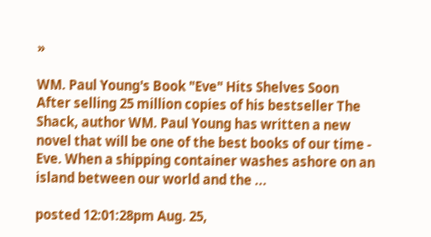»

WM. Paul Young's Book "Eve" Hits Shelves Soon
After selling 25 million copies of his bestseller The Shack, author WM. Paul Young has written a new novel that will be one of the best books of our time - Eve. When a shipping container washes ashore on an island between our world and the ...

posted 12:01:28pm Aug. 25,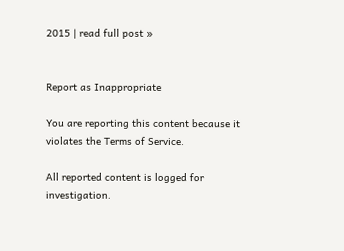2015 | read full post »


Report as Inappropriate

You are reporting this content because it violates the Terms of Service.

All reported content is logged for investigation.